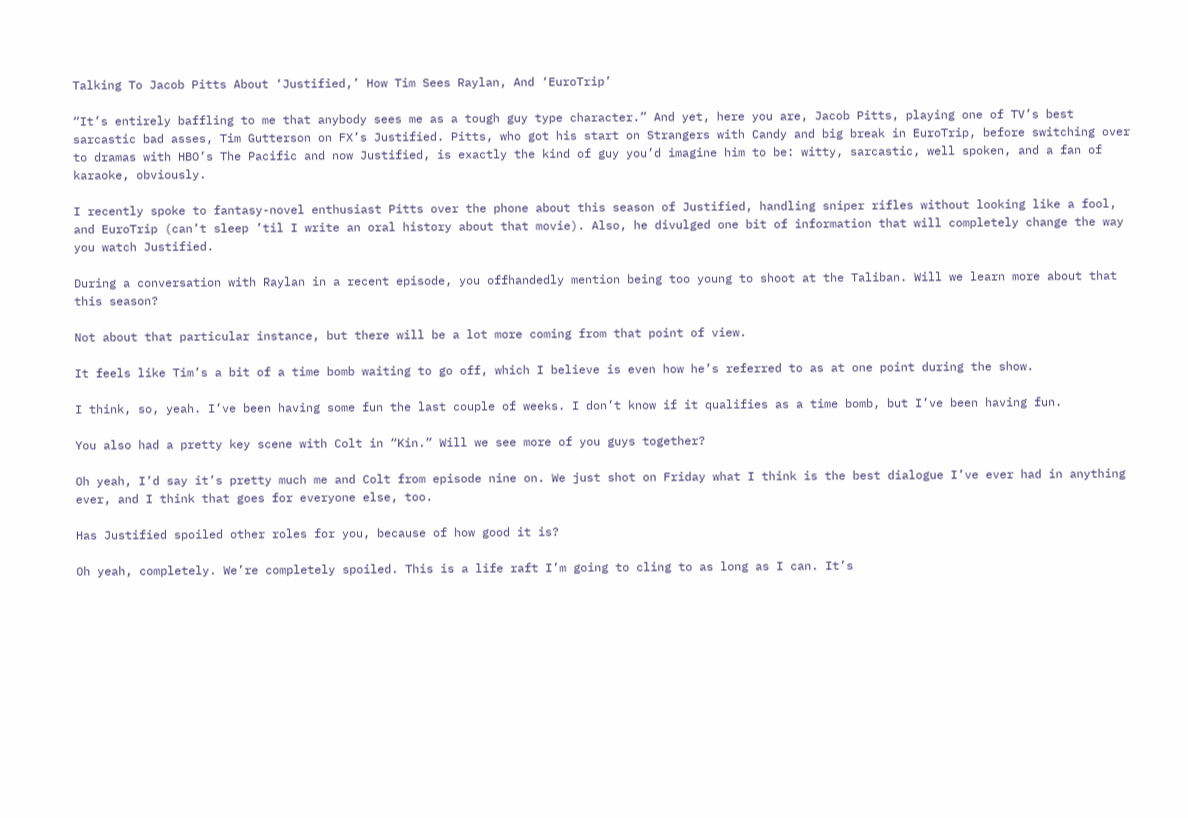Talking To Jacob Pitts About ‘Justified,’ How Tim Sees Raylan, And ‘EuroTrip’

“It’s entirely baffling to me that anybody sees me as a tough guy type character.” And yet, here you are, Jacob Pitts, playing one of TV’s best sarcastic bad asses, Tim Gutterson on FX’s Justified. Pitts, who got his start on Strangers with Candy and big break in EuroTrip, before switching over to dramas with HBO’s The Pacific and now Justified, is exactly the kind of guy you’d imagine him to be: witty, sarcastic, well spoken, and a fan of karaoke, obviously.

I recently spoke to fantasy-novel enthusiast Pitts over the phone about this season of Justified, handling sniper rifles without looking like a fool, and EuroTrip (can’t sleep ’til I write an oral history about that movie). Also, he divulged one bit of information that will completely change the way you watch Justified.

During a conversation with Raylan in a recent episode, you offhandedly mention being too young to shoot at the Taliban. Will we learn more about that this season?

Not about that particular instance, but there will be a lot more coming from that point of view.

It feels like Tim’s a bit of a time bomb waiting to go off, which I believe is even how he’s referred to as at one point during the show.

I think, so, yeah. I’ve been having some fun the last couple of weeks. I don’t know if it qualifies as a time bomb, but I’ve been having fun.

You also had a pretty key scene with Colt in “Kin.” Will we see more of you guys together?

Oh yeah, I’d say it’s pretty much me and Colt from episode nine on. We just shot on Friday what I think is the best dialogue I’ve ever had in anything ever, and I think that goes for everyone else, too.

Has Justified spoiled other roles for you, because of how good it is?

Oh yeah, completely. We’re completely spoiled. This is a life raft I’m going to cling to as long as I can. It’s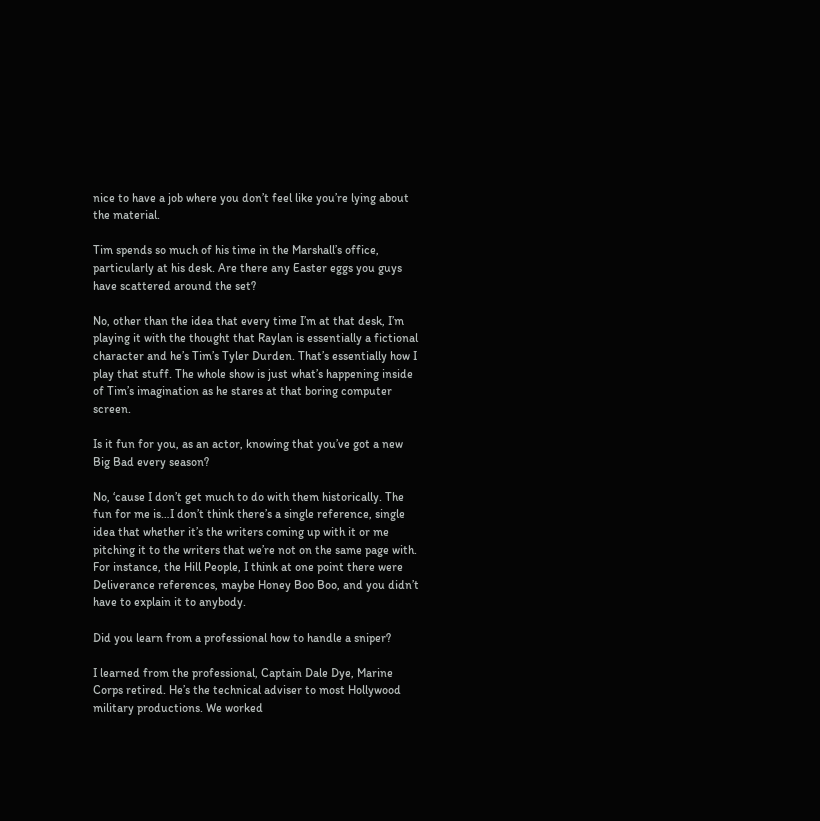nice to have a job where you don’t feel like you’re lying about the material.

Tim spends so much of his time in the Marshall’s office, particularly at his desk. Are there any Easter eggs you guys have scattered around the set?

No, other than the idea that every time I’m at that desk, I’m playing it with the thought that Raylan is essentially a fictional character and he’s Tim’s Tyler Durden. That’s essentially how I play that stuff. The whole show is just what’s happening inside of Tim’s imagination as he stares at that boring computer screen.

Is it fun for you, as an actor, knowing that you’ve got a new Big Bad every season?

No, ‘cause I don’t get much to do with them historically. The fun for me is…I don’t think there’s a single reference, single idea that whether it’s the writers coming up with it or me pitching it to the writers that we’re not on the same page with. For instance, the Hill People, I think at one point there were Deliverance references, maybe Honey Boo Boo, and you didn’t have to explain it to anybody.

Did you learn from a professional how to handle a sniper?

I learned from the professional, Captain Dale Dye, Marine Corps retired. He’s the technical adviser to most Hollywood military productions. We worked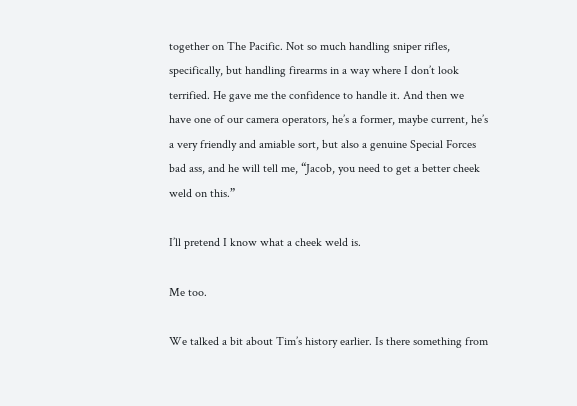together on The Pacific. Not so much handling sniper rifles, specifically, but handling firearms in a way where I don’t look terrified. He gave me the confidence to handle it. And then we have one of our camera operators, he’s a former, maybe current, he’s a very friendly and amiable sort, but also a genuine Special Forces bad ass, and he will tell me, “Jacob, you need to get a better cheek weld on this.”

I’ll pretend I know what a cheek weld is.

Me too.

We talked a bit about Tim’s history earlier. Is there something from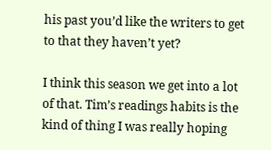his past you’d like the writers to get to that they haven’t yet?

I think this season we get into a lot of that. Tim’s readings habits is the kind of thing I was really hoping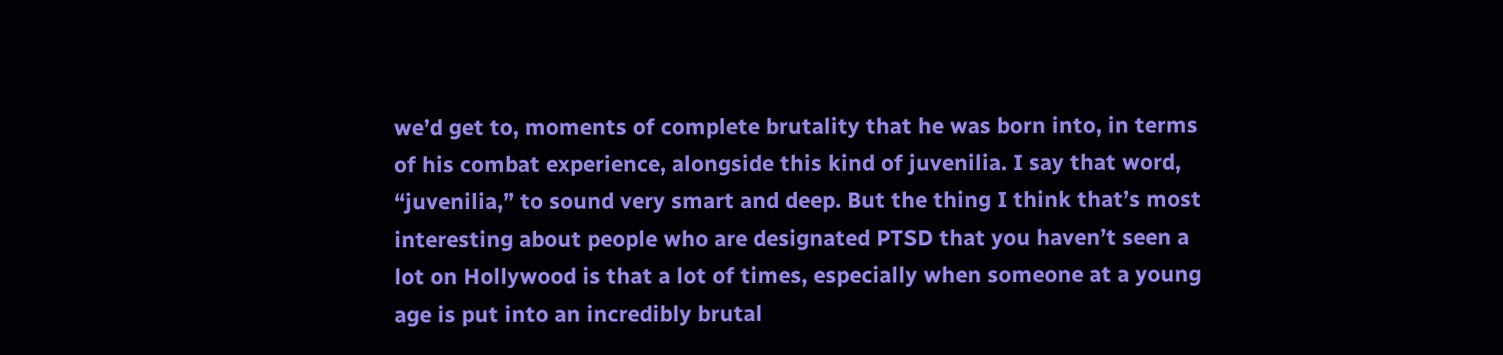we’d get to, moments of complete brutality that he was born into, in terms of his combat experience, alongside this kind of juvenilia. I say that word, “juvenilia,” to sound very smart and deep. But the thing I think that’s most interesting about people who are designated PTSD that you haven’t seen a lot on Hollywood is that a lot of times, especially when someone at a young age is put into an incredibly brutal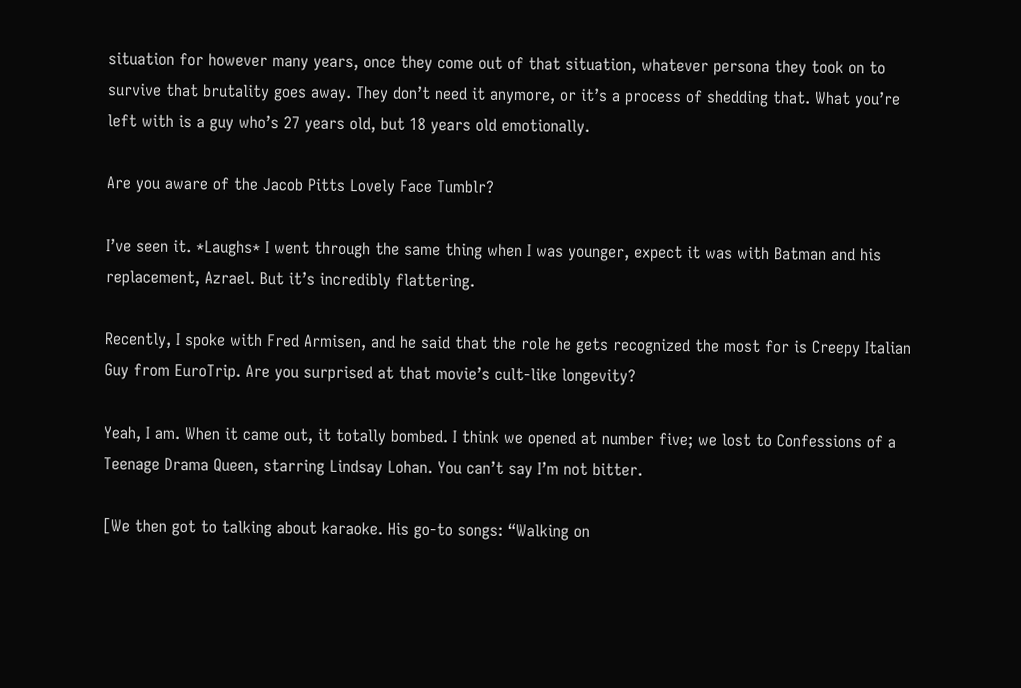situation for however many years, once they come out of that situation, whatever persona they took on to survive that brutality goes away. They don’t need it anymore, or it’s a process of shedding that. What you’re left with is a guy who’s 27 years old, but 18 years old emotionally.

Are you aware of the Jacob Pitts Lovely Face Tumblr?

I’ve seen it. *Laughs* I went through the same thing when I was younger, expect it was with Batman and his replacement, Azrael. But it’s incredibly flattering.

Recently, I spoke with Fred Armisen, and he said that the role he gets recognized the most for is Creepy Italian Guy from EuroTrip. Are you surprised at that movie’s cult-like longevity?

Yeah, I am. When it came out, it totally bombed. I think we opened at number five; we lost to Confessions of a Teenage Drama Queen, starring Lindsay Lohan. You can’t say I’m not bitter.

[We then got to talking about karaoke. His go-to songs: “Walking on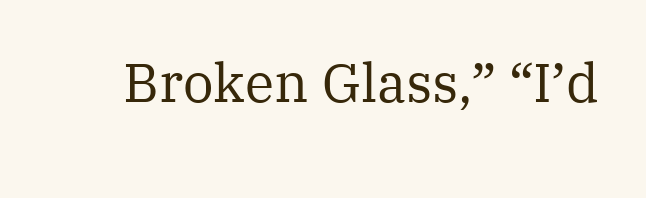Broken Glass,” “I’d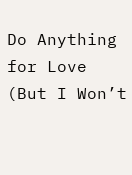Do Anything for Love (But I Won’t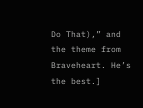Do That),” and the theme from Braveheart. He’s the best.]